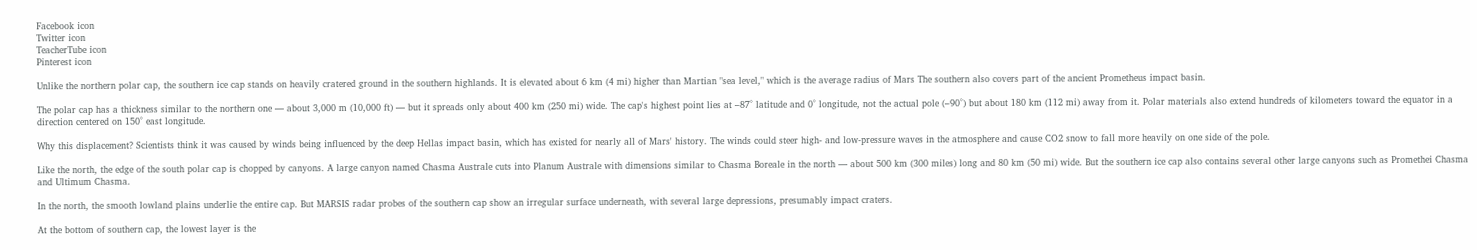Facebook icon
Twitter icon
TeacherTube icon
Pinterest icon

Unlike the northern polar cap, the southern ice cap stands on heavily cratered ground in the southern highlands. It is elevated about 6 km (4 mi) higher than Martian "sea level," which is the average radius of Mars The southern also covers part of the ancient Prometheus impact basin.

The polar cap has a thickness similar to the northern one — about 3,000 m (10,000 ft) — but it spreads only about 400 km (250 mi) wide. The cap's highest point lies at –87° latitude and 0° longitude, not the actual pole (–90°) but about 180 km (112 mi) away from it. Polar materials also extend hundreds of kilometers toward the equator in a direction centered on 150° east longitude.

Why this displacement? Scientists think it was caused by winds being influenced by the deep Hellas impact basin, which has existed for nearly all of Mars' history. The winds could steer high- and low-pressure waves in the atmosphere and cause CO2 snow to fall more heavily on one side of the pole.

Like the north, the edge of the south polar cap is chopped by canyons. A large canyon named Chasma Australe cuts into Planum Australe with dimensions similar to Chasma Boreale in the north — about 500 km (300 miles) long and 80 km (50 mi) wide. But the southern ice cap also contains several other large canyons such as Promethei Chasma and Ultimum Chasma.

In the north, the smooth lowland plains underlie the entire cap. But MARSIS radar probes of the southern cap show an irregular surface underneath, with several large depressions, presumably impact craters.

At the bottom of southern cap, the lowest layer is the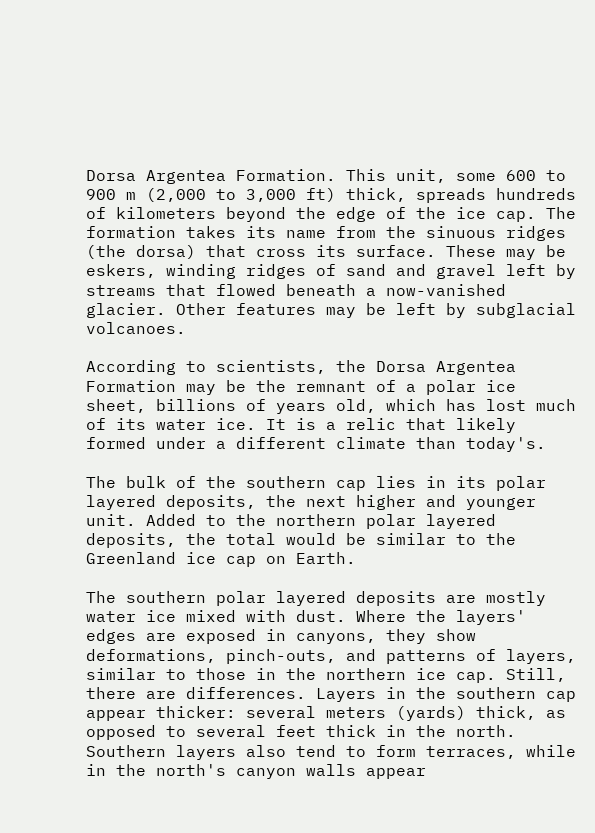Dorsa Argentea Formation. This unit, some 600 to 900 m (2,000 to 3,000 ft) thick, spreads hundreds of kilometers beyond the edge of the ice cap. The formation takes its name from the sinuous ridges (the dorsa) that cross its surface. These may be eskers, winding ridges of sand and gravel left by streams that flowed beneath a now-vanished glacier. Other features may be left by subglacial volcanoes.

According to scientists, the Dorsa Argentea Formation may be the remnant of a polar ice sheet, billions of years old, which has lost much of its water ice. It is a relic that likely formed under a different climate than today's.

The bulk of the southern cap lies in its polar layered deposits, the next higher and younger unit. Added to the northern polar layered deposits, the total would be similar to the Greenland ice cap on Earth.

The southern polar layered deposits are mostly water ice mixed with dust. Where the layers' edges are exposed in canyons, they show deformations, pinch-outs, and patterns of layers, similar to those in the northern ice cap. Still, there are differences. Layers in the southern cap appear thicker: several meters (yards) thick, as opposed to several feet thick in the north. Southern layers also tend to form terraces, while in the north's canyon walls appear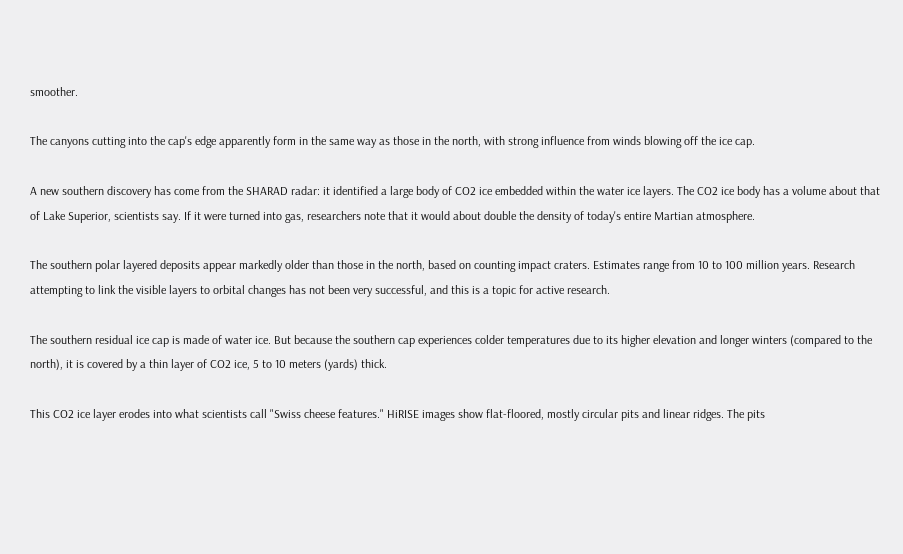smoother.

The canyons cutting into the cap's edge apparently form in the same way as those in the north, with strong influence from winds blowing off the ice cap.

A new southern discovery has come from the SHARAD radar: it identified a large body of CO2 ice embedded within the water ice layers. The CO2 ice body has a volume about that of Lake Superior, scientists say. If it were turned into gas, researchers note that it would about double the density of today's entire Martian atmosphere.

The southern polar layered deposits appear markedly older than those in the north, based on counting impact craters. Estimates range from 10 to 100 million years. Research attempting to link the visible layers to orbital changes has not been very successful, and this is a topic for active research.

The southern residual ice cap is made of water ice. But because the southern cap experiences colder temperatures due to its higher elevation and longer winters (compared to the north), it is covered by a thin layer of CO2 ice, 5 to 10 meters (yards) thick.

This CO2 ice layer erodes into what scientists call "Swiss cheese features." HiRISE images show flat-floored, mostly circular pits and linear ridges. The pits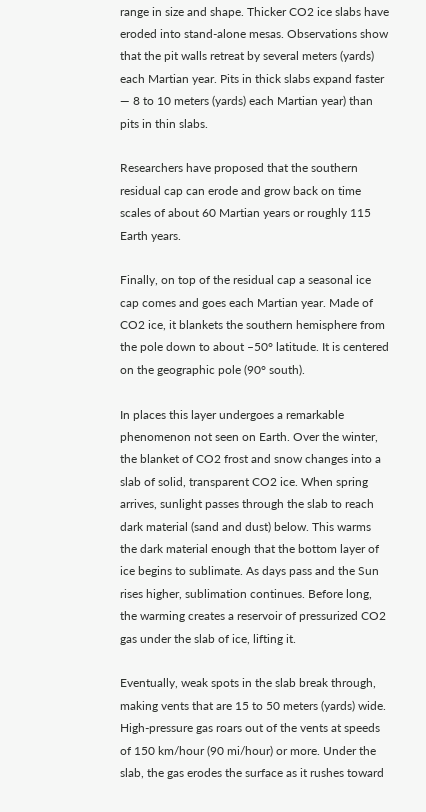range in size and shape. Thicker CO2 ice slabs have eroded into stand-alone mesas. Observations show that the pit walls retreat by several meters (yards) each Martian year. Pits in thick slabs expand faster — 8 to 10 meters (yards) each Martian year) than pits in thin slabs.

Researchers have proposed that the southern residual cap can erode and grow back on time scales of about 60 Martian years or roughly 115 Earth years.

Finally, on top of the residual cap a seasonal ice cap comes and goes each Martian year. Made of CO2 ice, it blankets the southern hemisphere from the pole down to about –50° latitude. It is centered on the geographic pole (90° south).

In places this layer undergoes a remarkable phenomenon not seen on Earth. Over the winter, the blanket of CO2 frost and snow changes into a slab of solid, transparent CO2 ice. When spring arrives, sunlight passes through the slab to reach dark material (sand and dust) below. This warms the dark material enough that the bottom layer of ice begins to sublimate. As days pass and the Sun rises higher, sublimation continues. Before long, the warming creates a reservoir of pressurized CO2 gas under the slab of ice, lifting it.

Eventually, weak spots in the slab break through, making vents that are 15 to 50 meters (yards) wide. High-pressure gas roars out of the vents at speeds of 150 km/hour (90 mi/hour) or more. Under the slab, the gas erodes the surface as it rushes toward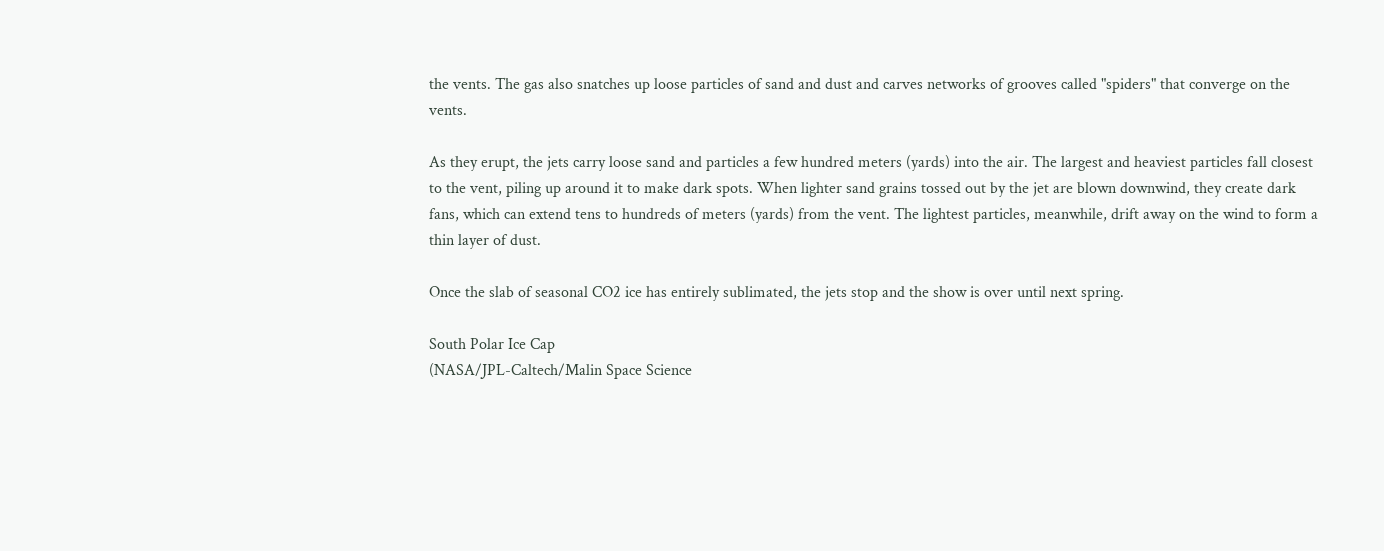the vents. The gas also snatches up loose particles of sand and dust and carves networks of grooves called "spiders" that converge on the vents.

As they erupt, the jets carry loose sand and particles a few hundred meters (yards) into the air. The largest and heaviest particles fall closest to the vent, piling up around it to make dark spots. When lighter sand grains tossed out by the jet are blown downwind, they create dark fans, which can extend tens to hundreds of meters (yards) from the vent. The lightest particles, meanwhile, drift away on the wind to form a thin layer of dust.

Once the slab of seasonal CO2 ice has entirely sublimated, the jets stop and the show is over until next spring.

South Polar Ice Cap
(NASA/JPL-Caltech/Malin Space Science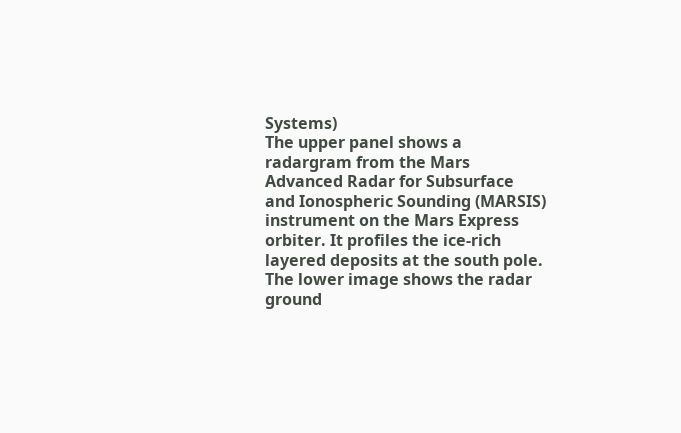Systems)
The upper panel shows a radargram from the Mars Advanced Radar for Subsurface and Ionospheric Sounding (MARSIS) instrument on the Mars Express orbiter. It profiles the ice-rich layered deposits at the south pole. The lower image shows the radar ground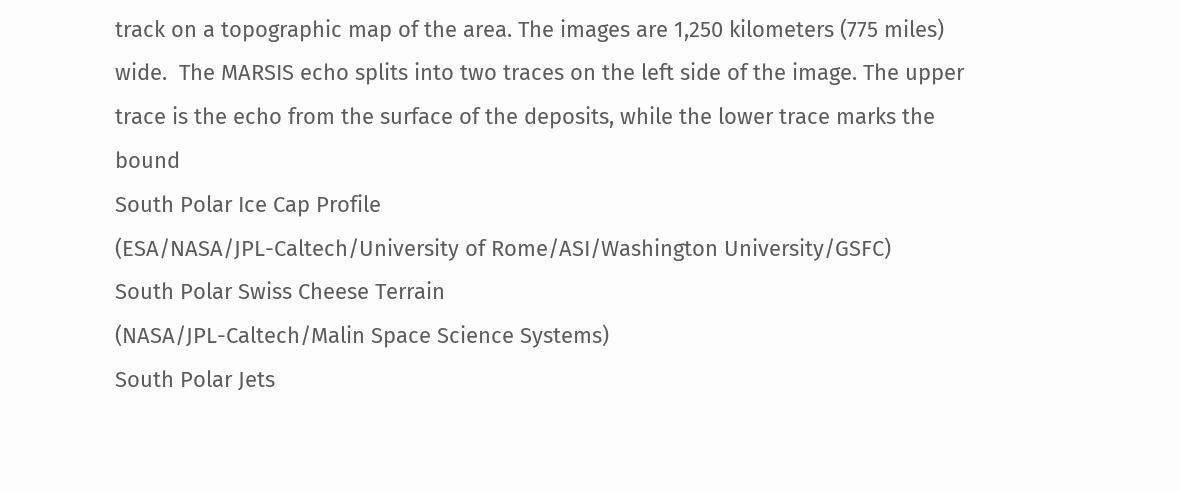track on a topographic map of the area. The images are 1,250 kilometers (775 miles) wide.  The MARSIS echo splits into two traces on the left side of the image. The upper trace is the echo from the surface of the deposits, while the lower trace marks the bound
South Polar Ice Cap Profile
(ESA/NASA/JPL-Caltech/University of Rome/ASI/Washington University/GSFC)
South Polar Swiss Cheese Terrain
(NASA/JPL-Caltech/Malin Space Science Systems)
South Polar Jets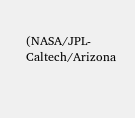(NASA/JPL-Caltech/Arizona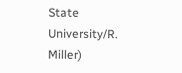State University/R. Miller)